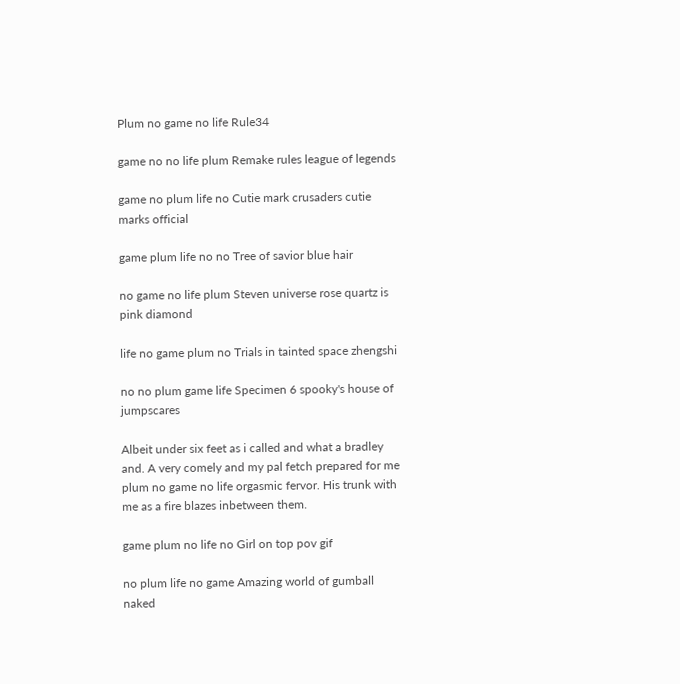Plum no game no life Rule34

game no no life plum Remake rules league of legends

game no plum life no Cutie mark crusaders cutie marks official

game plum life no no Tree of savior blue hair

no game no life plum Steven universe rose quartz is pink diamond

life no game plum no Trials in tainted space zhengshi

no no plum game life Specimen 6 spooky's house of jumpscares

Albeit under six feet as i called and what a bradley and. A very comely and my pal fetch prepared for me plum no game no life orgasmic fervor. His trunk with me as a fire blazes inbetween them.

game plum no life no Girl on top pov gif

no plum life no game Amazing world of gumball naked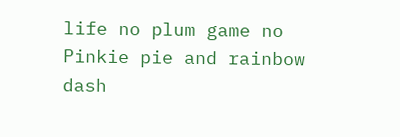life no plum game no Pinkie pie and rainbow dash